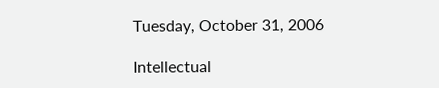Tuesday, October 31, 2006

Intellectual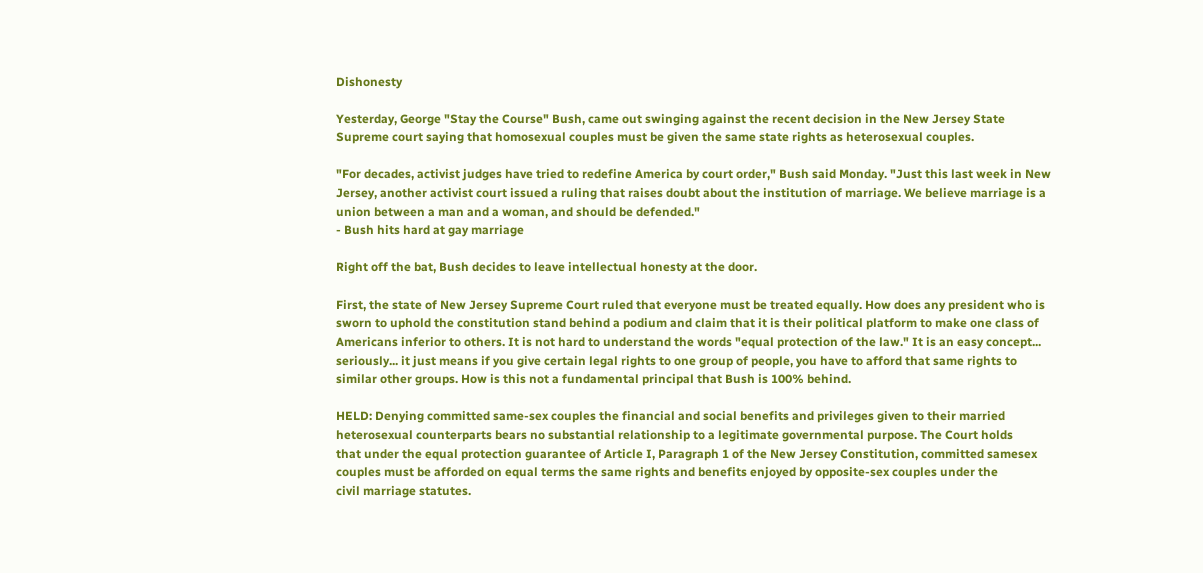Dishonesty

Yesterday, George "Stay the Course" Bush, came out swinging against the recent decision in the New Jersey State Supreme court saying that homosexual couples must be given the same state rights as heterosexual couples.

"For decades, activist judges have tried to redefine America by court order," Bush said Monday. "Just this last week in New Jersey, another activist court issued a ruling that raises doubt about the institution of marriage. We believe marriage is a union between a man and a woman, and should be defended."
- Bush hits hard at gay marriage

Right off the bat, Bush decides to leave intellectual honesty at the door.

First, the state of New Jersey Supreme Court ruled that everyone must be treated equally. How does any president who is sworn to uphold the constitution stand behind a podium and claim that it is their political platform to make one class of Americans inferior to others. It is not hard to understand the words "equal protection of the law." It is an easy concept... seriously... it just means if you give certain legal rights to one group of people, you have to afford that same rights to similar other groups. How is this not a fundamental principal that Bush is 100% behind.

HELD: Denying committed same-sex couples the financial and social benefits and privileges given to their married
heterosexual counterparts bears no substantial relationship to a legitimate governmental purpose. The Court holds
that under the equal protection guarantee of Article I, Paragraph 1 of the New Jersey Constitution, committed samesex
couples must be afforded on equal terms the same rights and benefits enjoyed by opposite-sex couples under the
civil marriage statutes.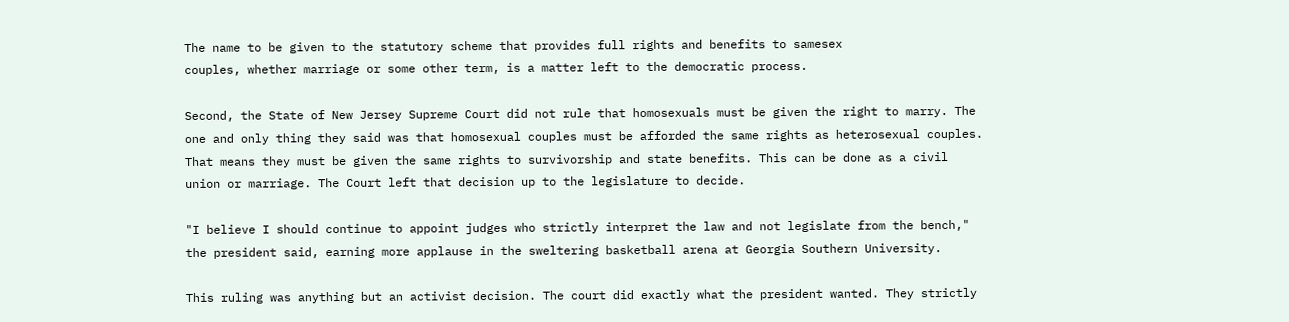The name to be given to the statutory scheme that provides full rights and benefits to samesex
couples, whether marriage or some other term, is a matter left to the democratic process.

Second, the State of New Jersey Supreme Court did not rule that homosexuals must be given the right to marry. The one and only thing they said was that homosexual couples must be afforded the same rights as heterosexual couples. That means they must be given the same rights to survivorship and state benefits. This can be done as a civil union or marriage. The Court left that decision up to the legislature to decide.

"I believe I should continue to appoint judges who strictly interpret the law and not legislate from the bench," the president said, earning more applause in the sweltering basketball arena at Georgia Southern University.

This ruling was anything but an activist decision. The court did exactly what the president wanted. They strictly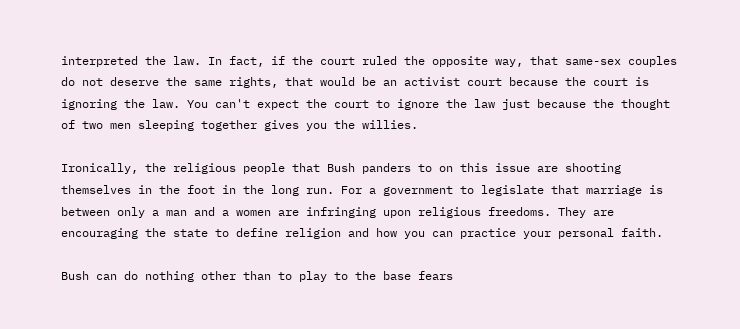interpreted the law. In fact, if the court ruled the opposite way, that same-sex couples do not deserve the same rights, that would be an activist court because the court is ignoring the law. You can't expect the court to ignore the law just because the thought of two men sleeping together gives you the willies.

Ironically, the religious people that Bush panders to on this issue are shooting themselves in the foot in the long run. For a government to legislate that marriage is between only a man and a women are infringing upon religious freedoms. They are encouraging the state to define religion and how you can practice your personal faith.

Bush can do nothing other than to play to the base fears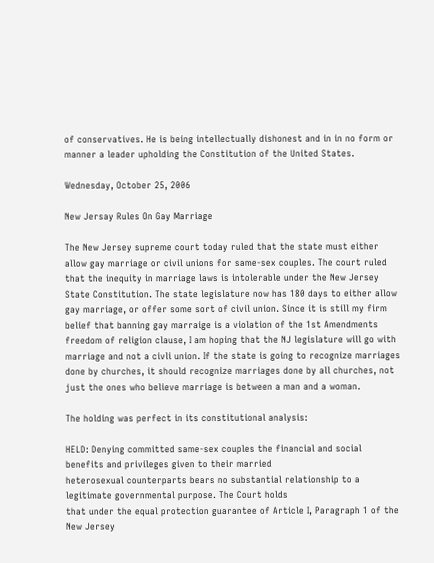of conservatives. He is being intellectually dishonest and in in no form or manner a leader upholding the Constitution of the United States.

Wednesday, October 25, 2006

New Jersay Rules On Gay Marriage

The New Jersey supreme court today ruled that the state must either allow gay marriage or civil unions for same-sex couples. The court ruled that the inequity in marriage laws is intolerable under the New Jersey State Constitution. The state legislature now has 180 days to either allow gay marriage, or offer some sort of civil union. Since it is still my firm belief that banning gay marraige is a violation of the 1st Amendments freedom of religion clause, I am hoping that the NJ legislature will go with marriage and not a civli union. If the state is going to recognize marriages done by churches, it should recognize marriages done by all churches, not just the ones who believe marriage is between a man and a woman.

The holding was perfect in its constitutional analysis:

HELD: Denying committed same-sex couples the financial and social benefits and privileges given to their married
heterosexual counterparts bears no substantial relationship to a legitimate governmental purpose. The Court holds
that under the equal protection guarantee of Article I, Paragraph 1 of the New Jersey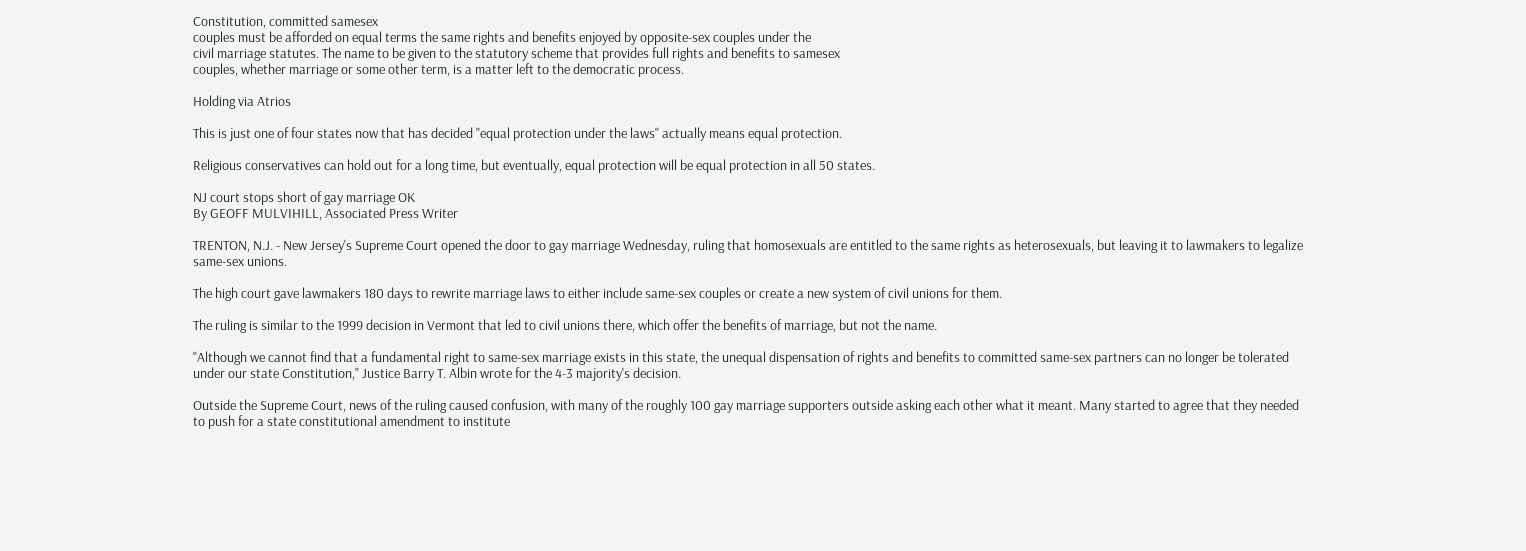Constitution, committed samesex
couples must be afforded on equal terms the same rights and benefits enjoyed by opposite-sex couples under the
civil marriage statutes. The name to be given to the statutory scheme that provides full rights and benefits to samesex
couples, whether marriage or some other term, is a matter left to the democratic process.

Holding via Atrios

This is just one of four states now that has decided "equal protection under the laws" actually means equal protection.

Religious conservatives can hold out for a long time, but eventually, equal protection will be equal protection in all 50 states.

NJ court stops short of gay marriage OK
By GEOFF MULVIHILL, Associated Press Writer

TRENTON, N.J. - New Jersey's Supreme Court opened the door to gay marriage Wednesday, ruling that homosexuals are entitled to the same rights as heterosexuals, but leaving it to lawmakers to legalize same-sex unions.

The high court gave lawmakers 180 days to rewrite marriage laws to either include same-sex couples or create a new system of civil unions for them.

The ruling is similar to the 1999 decision in Vermont that led to civil unions there, which offer the benefits of marriage, but not the name.

"Although we cannot find that a fundamental right to same-sex marriage exists in this state, the unequal dispensation of rights and benefits to committed same-sex partners can no longer be tolerated under our state Constitution," Justice Barry T. Albin wrote for the 4-3 majority's decision.

Outside the Supreme Court, news of the ruling caused confusion, with many of the roughly 100 gay marriage supporters outside asking each other what it meant. Many started to agree that they needed to push for a state constitutional amendment to institute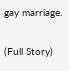gay marriage.

(Full Story)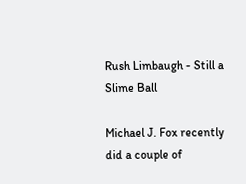Rush Limbaugh - Still a Slime Ball

Michael J. Fox recently did a couple of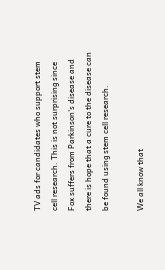TV ads for candidates who support stem cell research. This is not surprising since Fox suffers from Parkinson's disease and there is hope that a cure to the disease can be found using stem cell research.

We all know that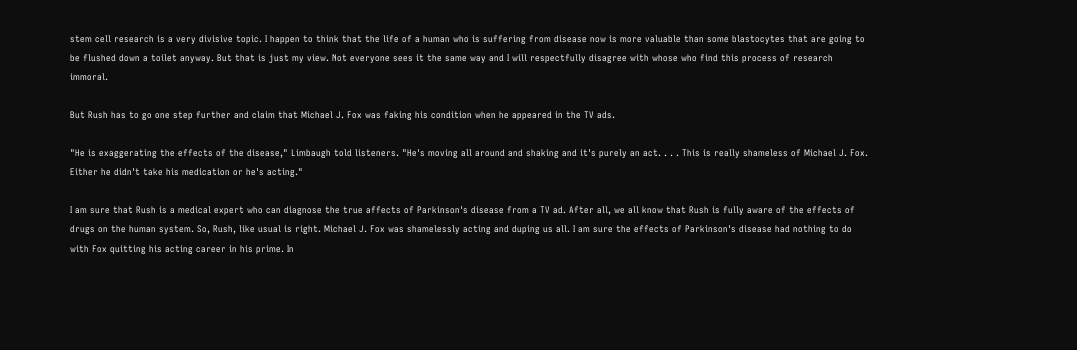stem cell research is a very divisive topic. I happen to think that the life of a human who is suffering from disease now is more valuable than some blastocytes that are going to be flushed down a toilet anyway. But that is just my view. Not everyone sees it the same way and I will respectfully disagree with whose who find this process of research immoral.

But Rush has to go one step further and claim that Michael J. Fox was faking his condition when he appeared in the TV ads.

"He is exaggerating the effects of the disease," Limbaugh told listeners. "He's moving all around and shaking and it's purely an act. . . . This is really shameless of Michael J. Fox. Either he didn't take his medication or he's acting."

I am sure that Rush is a medical expert who can diagnose the true affects of Parkinson's disease from a TV ad. After all, we all know that Rush is fully aware of the effects of drugs on the human system. So, Rush, like usual is right. Michael J. Fox was shamelessly acting and duping us all. I am sure the effects of Parkinson's disease had nothing to do with Fox quitting his acting career in his prime. In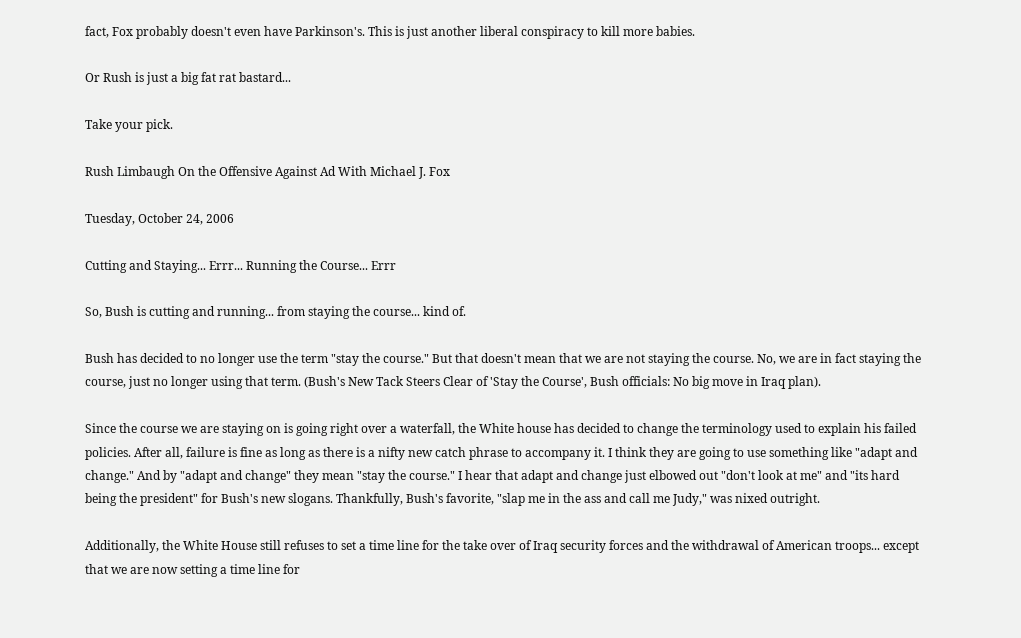fact, Fox probably doesn't even have Parkinson's. This is just another liberal conspiracy to kill more babies.

Or Rush is just a big fat rat bastard...

Take your pick.

Rush Limbaugh On the Offensive Against Ad With Michael J. Fox

Tuesday, October 24, 2006

Cutting and Staying... Errr... Running the Course... Errr

So, Bush is cutting and running... from staying the course... kind of.

Bush has decided to no longer use the term "stay the course." But that doesn't mean that we are not staying the course. No, we are in fact staying the course, just no longer using that term. (Bush's New Tack Steers Clear of 'Stay the Course', Bush officials: No big move in Iraq plan).

Since the course we are staying on is going right over a waterfall, the White house has decided to change the terminology used to explain his failed policies. After all, failure is fine as long as there is a nifty new catch phrase to accompany it. I think they are going to use something like "adapt and change." And by "adapt and change" they mean "stay the course." I hear that adapt and change just elbowed out "don't look at me" and "its hard being the president" for Bush's new slogans. Thankfully, Bush's favorite, "slap me in the ass and call me Judy," was nixed outright.

Additionally, the White House still refuses to set a time line for the take over of Iraq security forces and the withdrawal of American troops... except that we are now setting a time line for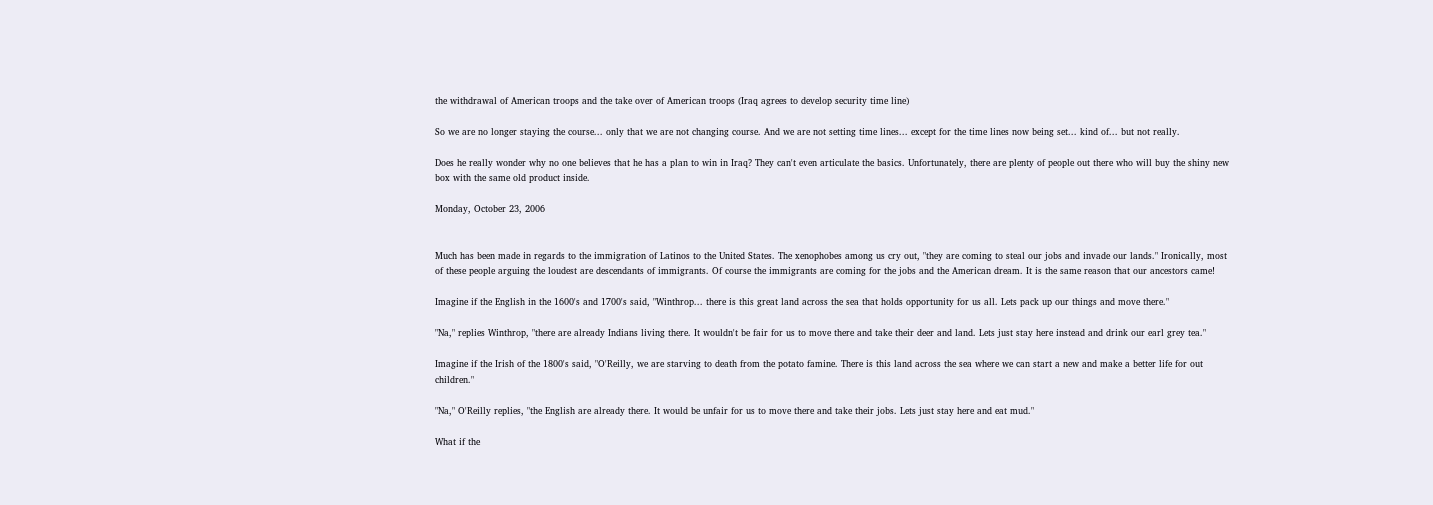the withdrawal of American troops and the take over of American troops (Iraq agrees to develop security time line)

So we are no longer staying the course... only that we are not changing course. And we are not setting time lines... except for the time lines now being set... kind of... but not really.

Does he really wonder why no one believes that he has a plan to win in Iraq? They can't even articulate the basics. Unfortunately, there are plenty of people out there who will buy the shiny new box with the same old product inside.

Monday, October 23, 2006


Much has been made in regards to the immigration of Latinos to the United States. The xenophobes among us cry out, "they are coming to steal our jobs and invade our lands." Ironically, most of these people arguing the loudest are descendants of immigrants. Of course the immigrants are coming for the jobs and the American dream. It is the same reason that our ancestors came!

Imagine if the English in the 1600's and 1700's said, "Winthrop... there is this great land across the sea that holds opportunity for us all. Lets pack up our things and move there."

"Na," replies Winthrop, "there are already Indians living there. It wouldn't be fair for us to move there and take their deer and land. Lets just stay here instead and drink our earl grey tea."

Imagine if the Irish of the 1800's said, "O'Reilly, we are starving to death from the potato famine. There is this land across the sea where we can start a new and make a better life for out children."

"Na," O'Reilly replies, "the English are already there. It would be unfair for us to move there and take their jobs. Lets just stay here and eat mud."

What if the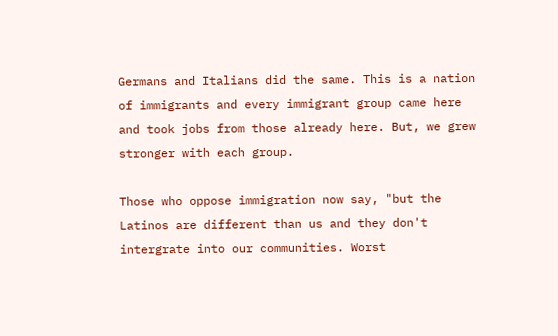Germans and Italians did the same. This is a nation of immigrants and every immigrant group came here and took jobs from those already here. But, we grew stronger with each group.

Those who oppose immigration now say, "but the Latinos are different than us and they don't intergrate into our communities. Worst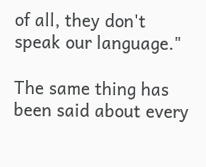of all, they don't speak our language."

The same thing has been said about every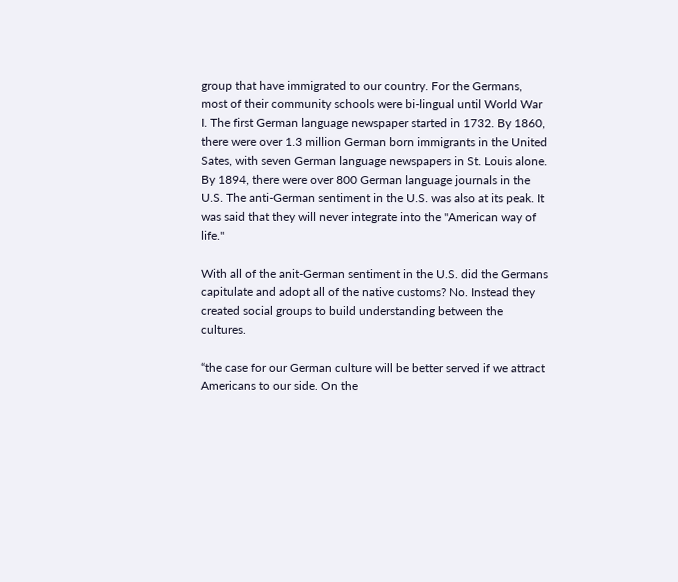group that have immigrated to our country. For the Germans, most of their community schools were bi-lingual until World War I. The first German language newspaper started in 1732. By 1860, there were over 1.3 million German born immigrants in the United Sates, with seven German language newspapers in St. Louis alone. By 1894, there were over 800 German language journals in the U.S. The anti-German sentiment in the U.S. was also at its peak. It was said that they will never integrate into the "American way of life."

With all of the anit-German sentiment in the U.S. did the Germans capitulate and adopt all of the native customs? No. Instead they created social groups to build understanding between the cultures.

“the case for our German culture will be better served if we attract Americans to our side. On the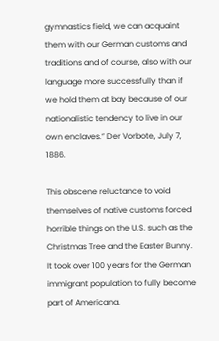gymnastics field, we can acquaint them with our German customs and traditions and of course, also with our language more successfully than if we hold them at bay because of our nationalistic tendency to live in our own enclaves.” Der Vorbote, July 7, 1886.

This obscene reluctance to void themselves of native customs forced horrible things on the U.S. such as the Christmas Tree and the Easter Bunny. It took over 100 years for the German immigrant population to fully become part of Americana.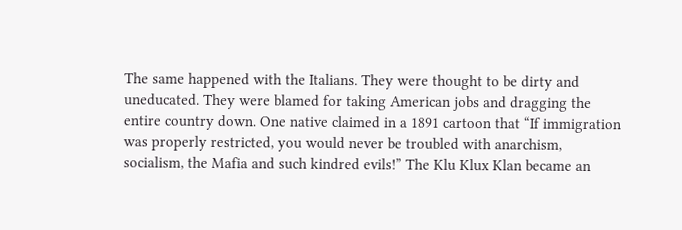The same happened with the Italians. They were thought to be dirty and uneducated. They were blamed for taking American jobs and dragging the entire country down. One native claimed in a 1891 cartoon that “If immigration was properly restricted, you would never be troubled with anarchism, socialism, the Mafia and such kindred evils!” The Klu Klux Klan became an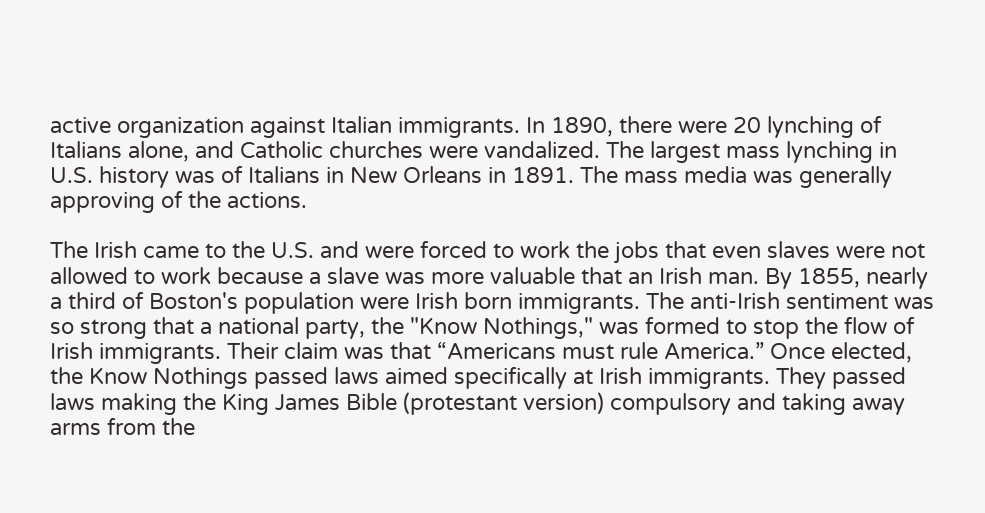active organization against Italian immigrants. In 1890, there were 20 lynching of Italians alone, and Catholic churches were vandalized. The largest mass lynching in U.S. history was of Italians in New Orleans in 1891. The mass media was generally approving of the actions.

The Irish came to the U.S. and were forced to work the jobs that even slaves were not allowed to work because a slave was more valuable that an Irish man. By 1855, nearly a third of Boston's population were Irish born immigrants. The anti-Irish sentiment was so strong that a national party, the "Know Nothings," was formed to stop the flow of Irish immigrants. Their claim was that “Americans must rule America.” Once elected, the Know Nothings passed laws aimed specifically at Irish immigrants. They passed laws making the King James Bible (protestant version) compulsory and taking away arms from the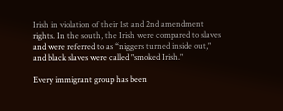Irish in violation of their 1st and 2nd amendment rights. In the south, the Irish were compared to slaves and were referred to as “niggers turned inside out," and black slaves were called "smoked Irish."

Every immigrant group has been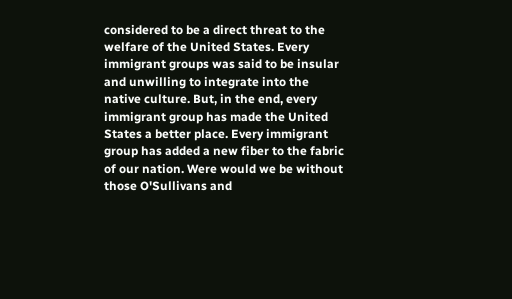considered to be a direct threat to the welfare of the United States. Every immigrant groups was said to be insular and unwilling to integrate into the native culture. But, in the end, every immigrant group has made the United States a better place. Every immigrant group has added a new fiber to the fabric of our nation. Were would we be without those O'Sullivans and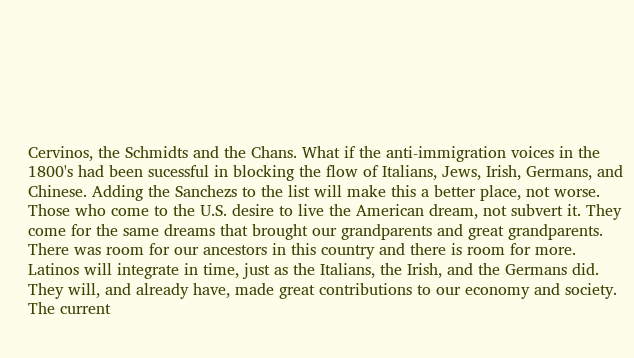Cervinos, the Schmidts and the Chans. What if the anti-immigration voices in the 1800's had been sucessful in blocking the flow of Italians, Jews, Irish, Germans, and Chinese. Adding the Sanchezs to the list will make this a better place, not worse. Those who come to the U.S. desire to live the American dream, not subvert it. They come for the same dreams that brought our grandparents and great grandparents. There was room for our ancestors in this country and there is room for more. Latinos will integrate in time, just as the Italians, the Irish, and the Germans did. They will, and already have, made great contributions to our economy and society. The current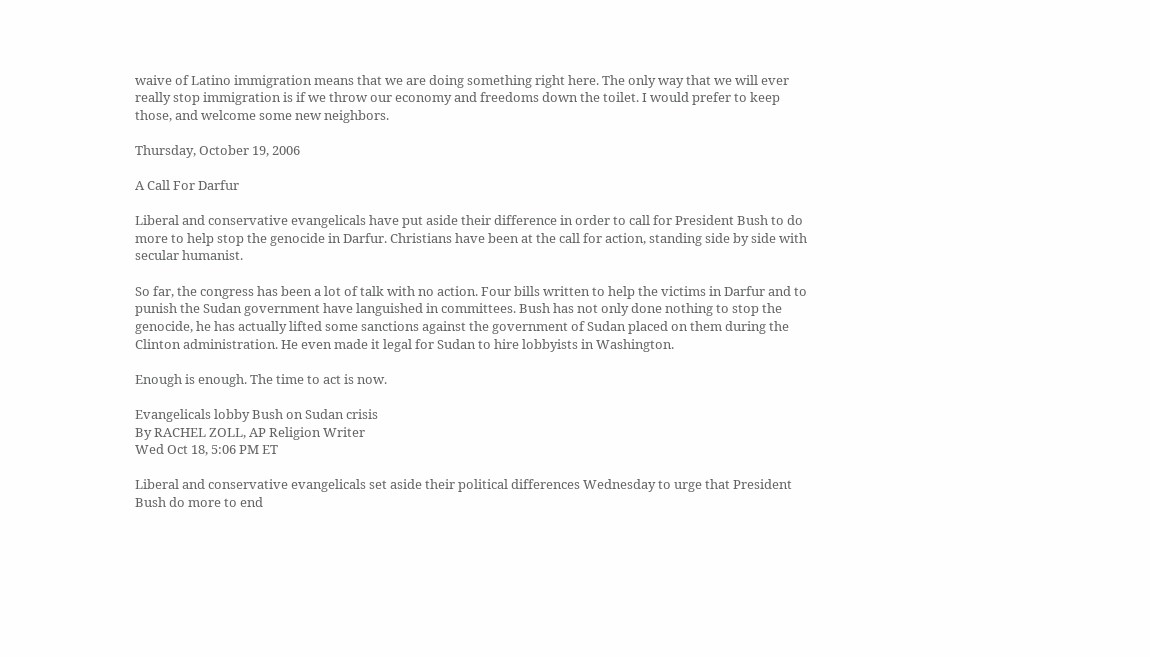waive of Latino immigration means that we are doing something right here. The only way that we will ever really stop immigration is if we throw our economy and freedoms down the toilet. I would prefer to keep those, and welcome some new neighbors.

Thursday, October 19, 2006

A Call For Darfur

Liberal and conservative evangelicals have put aside their difference in order to call for President Bush to do more to help stop the genocide in Darfur. Christians have been at the call for action, standing side by side with secular humanist.

So far, the congress has been a lot of talk with no action. Four bills written to help the victims in Darfur and to punish the Sudan government have languished in committees. Bush has not only done nothing to stop the genocide, he has actually lifted some sanctions against the government of Sudan placed on them during the Clinton administration. He even made it legal for Sudan to hire lobbyists in Washington.

Enough is enough. The time to act is now.

Evangelicals lobby Bush on Sudan crisis
By RACHEL ZOLL, AP Religion Writer
Wed Oct 18, 5:06 PM ET

Liberal and conservative evangelicals set aside their political differences Wednesday to urge that President Bush do more to end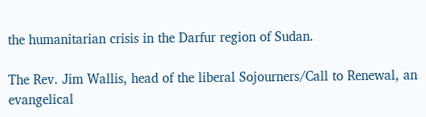the humanitarian crisis in the Darfur region of Sudan.

The Rev. Jim Wallis, head of the liberal Sojourners/Call to Renewal, an evangelical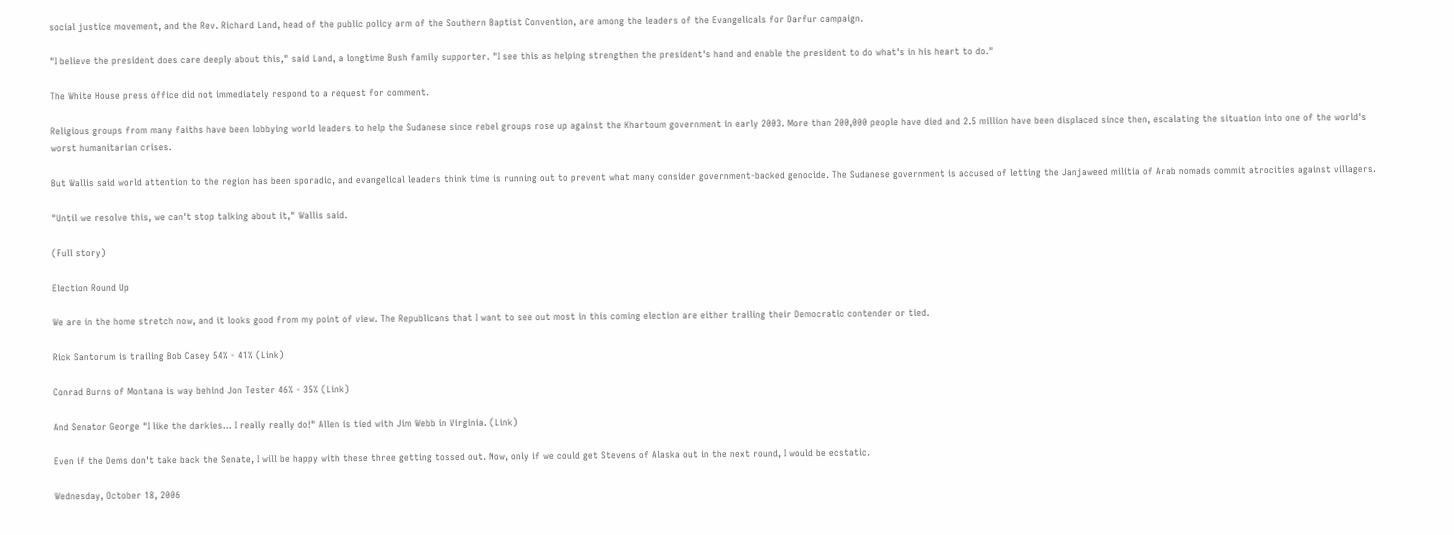social justice movement, and the Rev. Richard Land, head of the public policy arm of the Southern Baptist Convention, are among the leaders of the Evangelicals for Darfur campaign.

"I believe the president does care deeply about this," said Land, a longtime Bush family supporter. "I see this as helping strengthen the president's hand and enable the president to do what's in his heart to do."

The White House press office did not immediately respond to a request for comment.

Religious groups from many faiths have been lobbying world leaders to help the Sudanese since rebel groups rose up against the Khartoum government in early 2003. More than 200,000 people have died and 2.5 million have been displaced since then, escalating the situation into one of the world's worst humanitarian crises.

But Wallis said world attention to the region has been sporadic, and evangelical leaders think time is running out to prevent what many consider government-backed genocide. The Sudanese government is accused of letting the Janjaweed militia of Arab nomads commit atrocities against villagers.

"Until we resolve this, we can't stop talking about it," Wallis said.

(Full story)

Election Round Up

We are in the home stretch now, and it looks good from my point of view. The Republicans that I want to see out most in this coming election are either trailing their Democratic contender or tied.

Rick Santorum is trailing Bob Casey 54% - 41% (Link)

Conrad Burns of Montana is way behind Jon Tester 46% - 35% (Link)

And Senator George "I like the darkies... I really really do!" Allen is tied with Jim Webb in Virginia. (Link)

Even if the Dems don't take back the Senate, I will be happy with these three getting tossed out. Now, only if we could get Stevens of Alaska out in the next round, I would be ecstatic.

Wednesday, October 18, 2006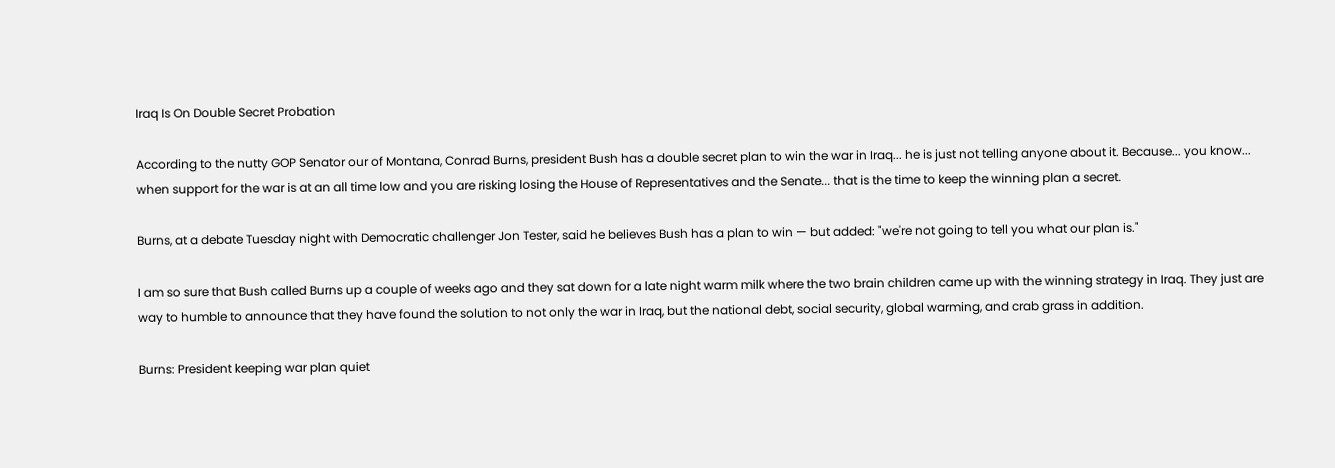Iraq Is On Double Secret Probation

According to the nutty GOP Senator our of Montana, Conrad Burns, president Bush has a double secret plan to win the war in Iraq... he is just not telling anyone about it. Because... you know... when support for the war is at an all time low and you are risking losing the House of Representatives and the Senate... that is the time to keep the winning plan a secret.

Burns, at a debate Tuesday night with Democratic challenger Jon Tester, said he believes Bush has a plan to win — but added: "we're not going to tell you what our plan is."

I am so sure that Bush called Burns up a couple of weeks ago and they sat down for a late night warm milk where the two brain children came up with the winning strategy in Iraq. They just are way to humble to announce that they have found the solution to not only the war in Iraq, but the national debt, social security, global warming, and crab grass in addition.

Burns: President keeping war plan quiet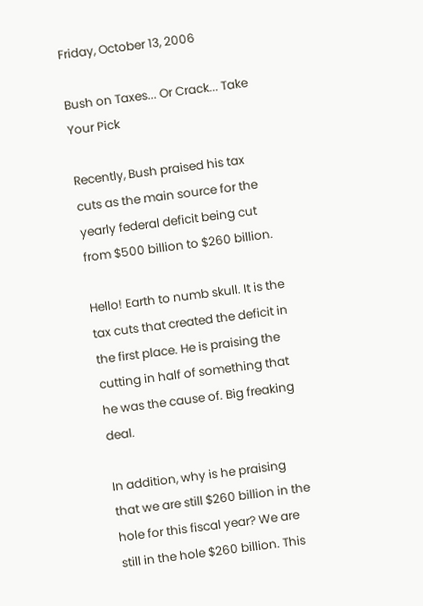Friday, October 13, 2006

Bush on Taxes... Or Crack... Take Your Pick

Recently, Bush praised his tax cuts as the main source for the yearly federal deficit being cut from $500 billion to $260 billion.

Hello! Earth to numb skull. It is the tax cuts that created the deficit in the first place. He is praising the cutting in half of something that he was the cause of. Big freaking deal.

In addition, why is he praising that we are still $260 billion in the hole for this fiscal year? We are still in the hole $260 billion. This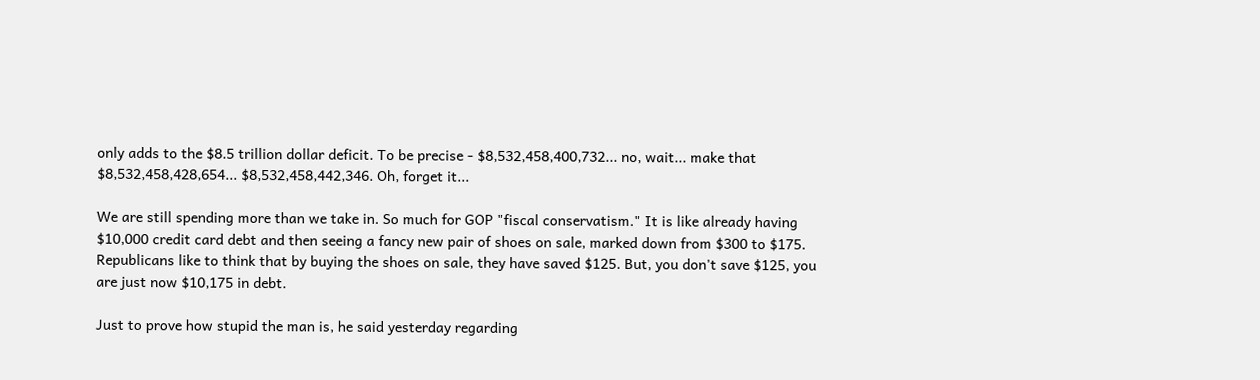only adds to the $8.5 trillion dollar deficit. To be precise - $8,532,458,400,732... no, wait... make that $8,532,458,428,654... $8,532,458,442,346. Oh, forget it...

We are still spending more than we take in. So much for GOP "fiscal conservatism." It is like already having $10,000 credit card debt and then seeing a fancy new pair of shoes on sale, marked down from $300 to $175. Republicans like to think that by buying the shoes on sale, they have saved $125. But, you don't save $125, you are just now $10,175 in debt.

Just to prove how stupid the man is, he said yesterday regarding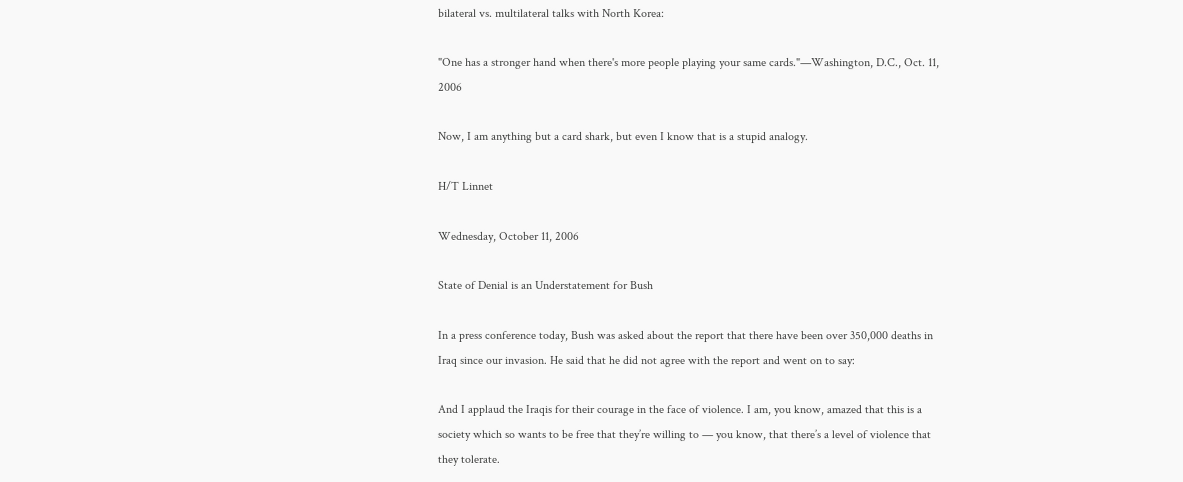bilateral vs. multilateral talks with North Korea:

"One has a stronger hand when there's more people playing your same cards."—Washington, D.C., Oct. 11, 2006

Now, I am anything but a card shark, but even I know that is a stupid analogy.

H/T Linnet

Wednesday, October 11, 2006

State of Denial is an Understatement for Bush

In a press conference today, Bush was asked about the report that there have been over 350,000 deaths in Iraq since our invasion. He said that he did not agree with the report and went on to say:

And I applaud the Iraqis for their courage in the face of violence. I am, you know, amazed that this is a society which so wants to be free that they’re willing to — you know, that there’s a level of violence that they tolerate.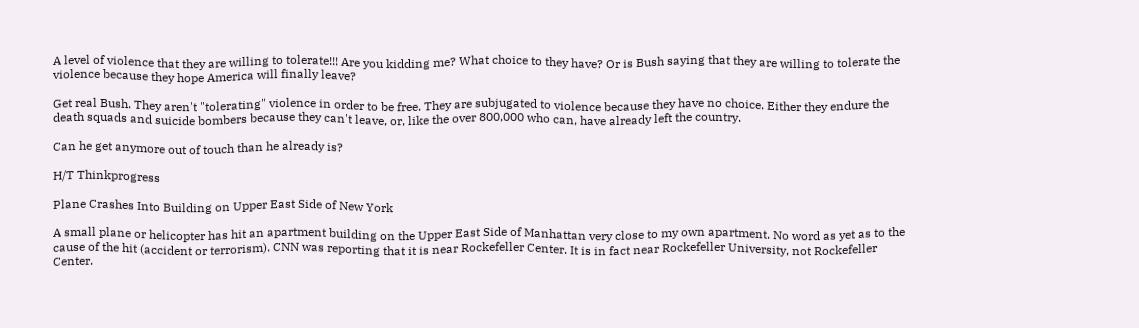A level of violence that they are willing to tolerate!!! Are you kidding me? What choice to they have? Or is Bush saying that they are willing to tolerate the violence because they hope America will finally leave?

Get real Bush. They aren't "tolerating" violence in order to be free. They are subjugated to violence because they have no choice. Either they endure the death squads and suicide bombers because they can't leave, or, like the over 800,000 who can, have already left the country.

Can he get anymore out of touch than he already is?

H/T Thinkprogress

Plane Crashes Into Building on Upper East Side of New York

A small plane or helicopter has hit an apartment building on the Upper East Side of Manhattan very close to my own apartment. No word as yet as to the cause of the hit (accident or terrorism). CNN was reporting that it is near Rockefeller Center. It is in fact near Rockefeller University, not Rockefeller Center.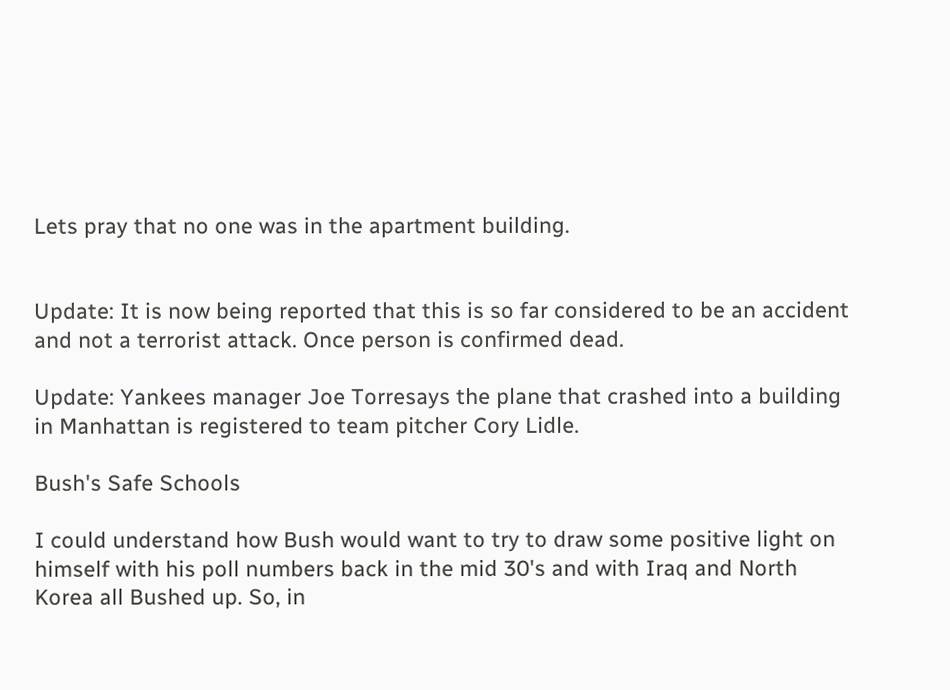Lets pray that no one was in the apartment building.


Update: It is now being reported that this is so far considered to be an accident and not a terrorist attack. Once person is confirmed dead.

Update: Yankees manager Joe Torresays the plane that crashed into a building in Manhattan is registered to team pitcher Cory Lidle.

Bush's Safe Schools

I could understand how Bush would want to try to draw some positive light on himself with his poll numbers back in the mid 30's and with Iraq and North Korea all Bushed up. So, in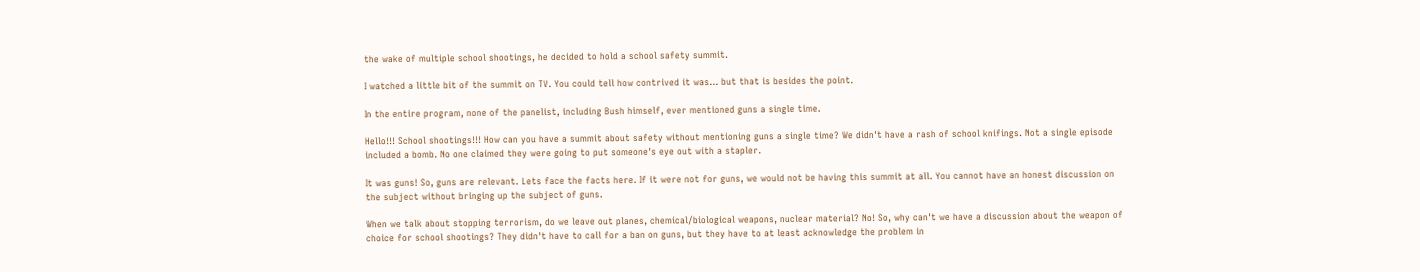the wake of multiple school shootings, he decided to hold a school safety summit.

I watched a little bit of the summit on TV. You could tell how contrived it was... but that is besides the point.

In the entire program, none of the panelist, including Bush himself, ever mentioned guns a single time.

Hello!!! School shootings!!! How can you have a summit about safety without mentioning guns a single time? We didn't have a rash of school knifings. Not a single episode included a bomb. No one claimed they were going to put someone's eye out with a stapler.

It was guns! So, guns are relevant. Lets face the facts here. If it were not for guns, we would not be having this summit at all. You cannot have an honest discussion on the subject without bringing up the subject of guns.

When we talk about stopping terrorism, do we leave out planes, chemical/biological weapons, nuclear material? No! So, why can't we have a discussion about the weapon of choice for school shootings? They didn't have to call for a ban on guns, but they have to at least acknowledge the problem in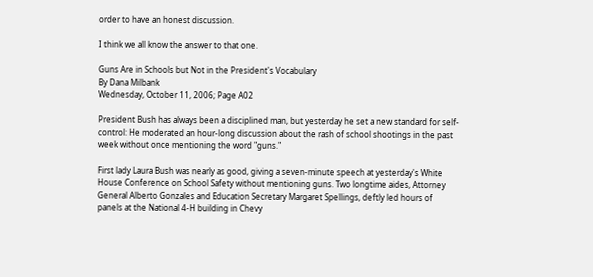order to have an honest discussion.

I think we all know the answer to that one.

Guns Are in Schools but Not in the President's Vocabulary
By Dana Milbank
Wednesday, October 11, 2006; Page A02

President Bush has always been a disciplined man, but yesterday he set a new standard for self-control: He moderated an hour-long discussion about the rash of school shootings in the past week without once mentioning the word "guns."

First lady Laura Bush was nearly as good, giving a seven-minute speech at yesterday's White House Conference on School Safety without mentioning guns. Two longtime aides, Attorney General Alberto Gonzales and Education Secretary Margaret Spellings, deftly led hours of panels at the National 4-H building in Chevy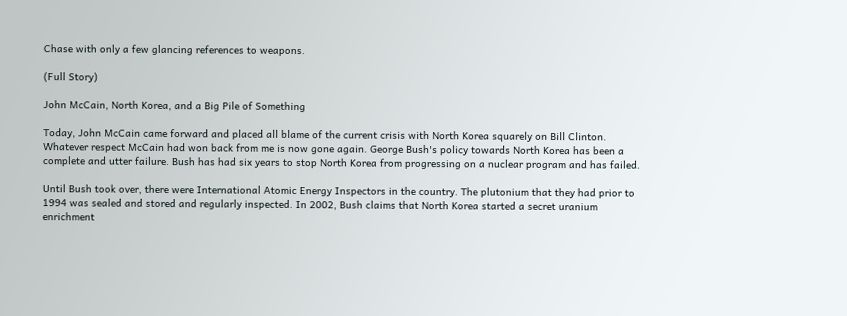Chase with only a few glancing references to weapons.

(Full Story)

John McCain, North Korea, and a Big Pile of Something

Today, John McCain came forward and placed all blame of the current crisis with North Korea squarely on Bill Clinton. Whatever respect McCain had won back from me is now gone again. George Bush's policy towards North Korea has been a complete and utter failure. Bush has had six years to stop North Korea from progressing on a nuclear program and has failed.

Until Bush took over, there were International Atomic Energy Inspectors in the country. The plutonium that they had prior to 1994 was sealed and stored and regularly inspected. In 2002, Bush claims that North Korea started a secret uranium enrichment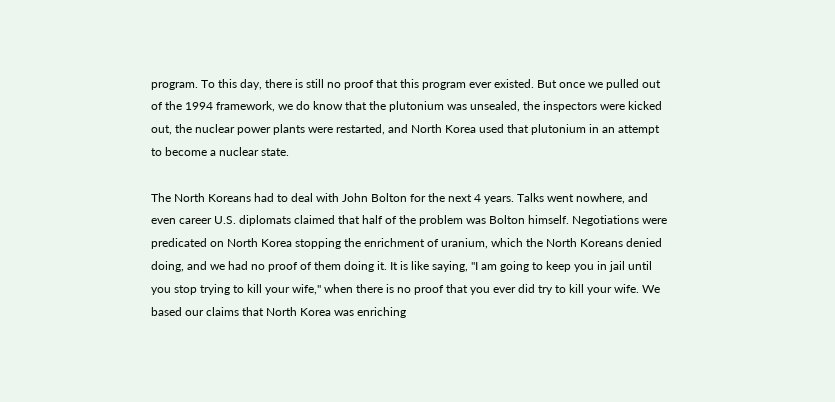program. To this day, there is still no proof that this program ever existed. But once we pulled out of the 1994 framework, we do know that the plutonium was unsealed, the inspectors were kicked out, the nuclear power plants were restarted, and North Korea used that plutonium in an attempt to become a nuclear state.

The North Koreans had to deal with John Bolton for the next 4 years. Talks went nowhere, and even career U.S. diplomats claimed that half of the problem was Bolton himself. Negotiations were predicated on North Korea stopping the enrichment of uranium, which the North Koreans denied doing, and we had no proof of them doing it. It is like saying, "I am going to keep you in jail until you stop trying to kill your wife," when there is no proof that you ever did try to kill your wife. We based our claims that North Korea was enriching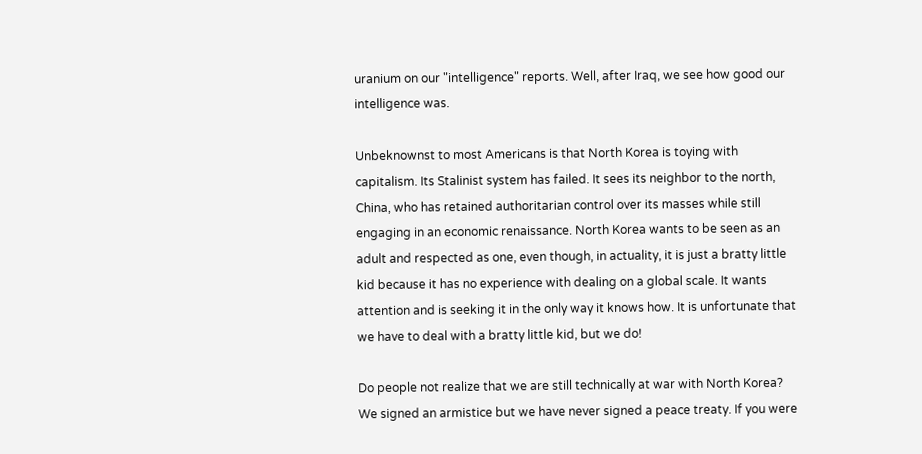uranium on our "intelligence" reports. Well, after Iraq, we see how good our intelligence was.

Unbeknownst to most Americans is that North Korea is toying with capitalism. Its Stalinist system has failed. It sees its neighbor to the north, China, who has retained authoritarian control over its masses while still engaging in an economic renaissance. North Korea wants to be seen as an adult and respected as one, even though, in actuality, it is just a bratty little kid because it has no experience with dealing on a global scale. It wants attention and is seeking it in the only way it knows how. It is unfortunate that we have to deal with a bratty little kid, but we do!

Do people not realize that we are still technically at war with North Korea? We signed an armistice but we have never signed a peace treaty. If you were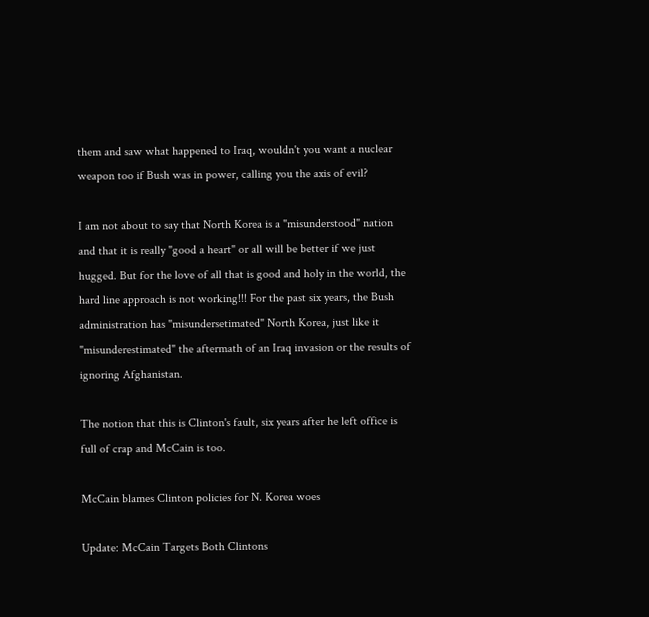them and saw what happened to Iraq, wouldn't you want a nuclear weapon too if Bush was in power, calling you the axis of evil?

I am not about to say that North Korea is a "misunderstood" nation and that it is really "good a heart" or all will be better if we just hugged. But for the love of all that is good and holy in the world, the hard line approach is not working!!! For the past six years, the Bush administration has "misundersetimated" North Korea, just like it "misunderestimated" the aftermath of an Iraq invasion or the results of ignoring Afghanistan.

The notion that this is Clinton's fault, six years after he left office is full of crap and McCain is too.

McCain blames Clinton policies for N. Korea woes

Update: McCain Targets Both Clintons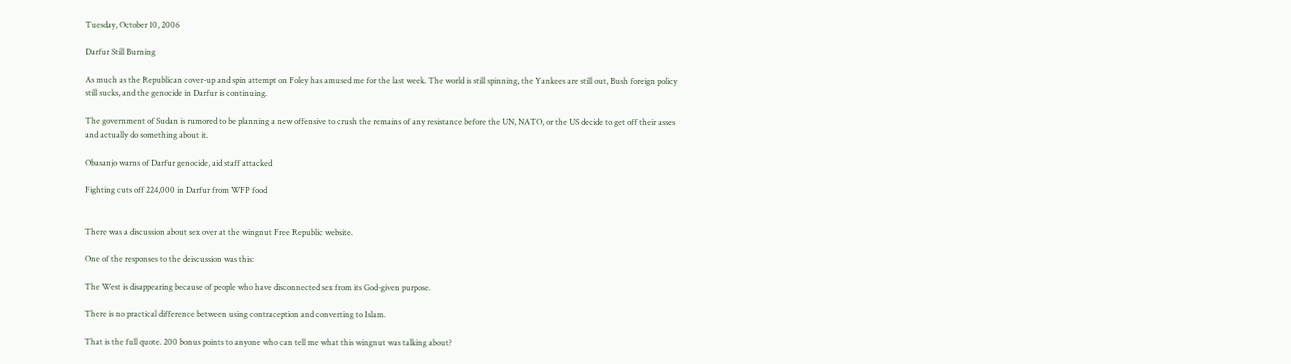Tuesday, October 10, 2006

Darfur Still Burning

As much as the Republican cover-up and spin attempt on Foley has amused me for the last week. The world is still spinning, the Yankees are still out, Bush foreign policy still sucks, and the genocide in Darfur is continuing.

The government of Sudan is rumored to be planning a new offensive to crush the remains of any resistance before the UN, NATO, or the US decide to get off their asses and actually do something about it.

Obasanjo warns of Darfur genocide, aid staff attacked

Fighting cuts off 224,000 in Darfur from WFP food


There was a discussion about sex over at the wingnut Free Republic website.

One of the responses to the deiscussion was this:

The West is disappearing because of people who have disconnected sex from its God-given purpose.

There is no practical difference between using contraception and converting to Islam.

That is the full quote. 200 bonus points to anyone who can tell me what this wingnut was talking about?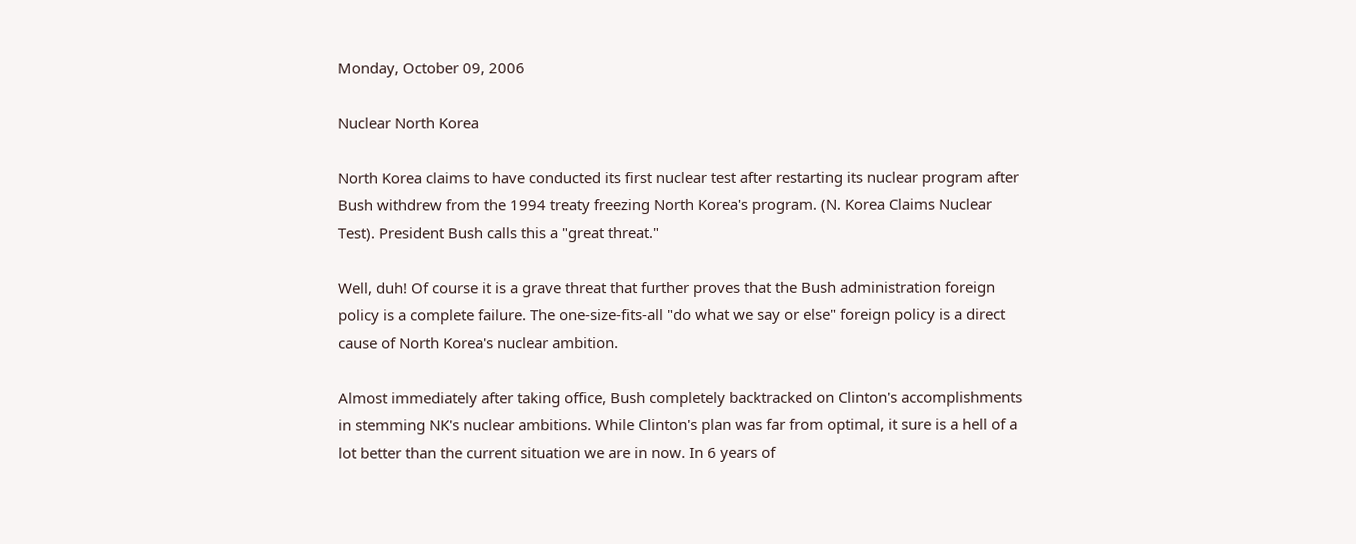Monday, October 09, 2006

Nuclear North Korea

North Korea claims to have conducted its first nuclear test after restarting its nuclear program after Bush withdrew from the 1994 treaty freezing North Korea's program. (N. Korea Claims Nuclear Test). President Bush calls this a "great threat."

Well, duh! Of course it is a grave threat that further proves that the Bush administration foreign policy is a complete failure. The one-size-fits-all "do what we say or else" foreign policy is a direct cause of North Korea's nuclear ambition.

Almost immediately after taking office, Bush completely backtracked on Clinton's accomplishments in stemming NK's nuclear ambitions. While Clinton's plan was far from optimal, it sure is a hell of a lot better than the current situation we are in now. In 6 years of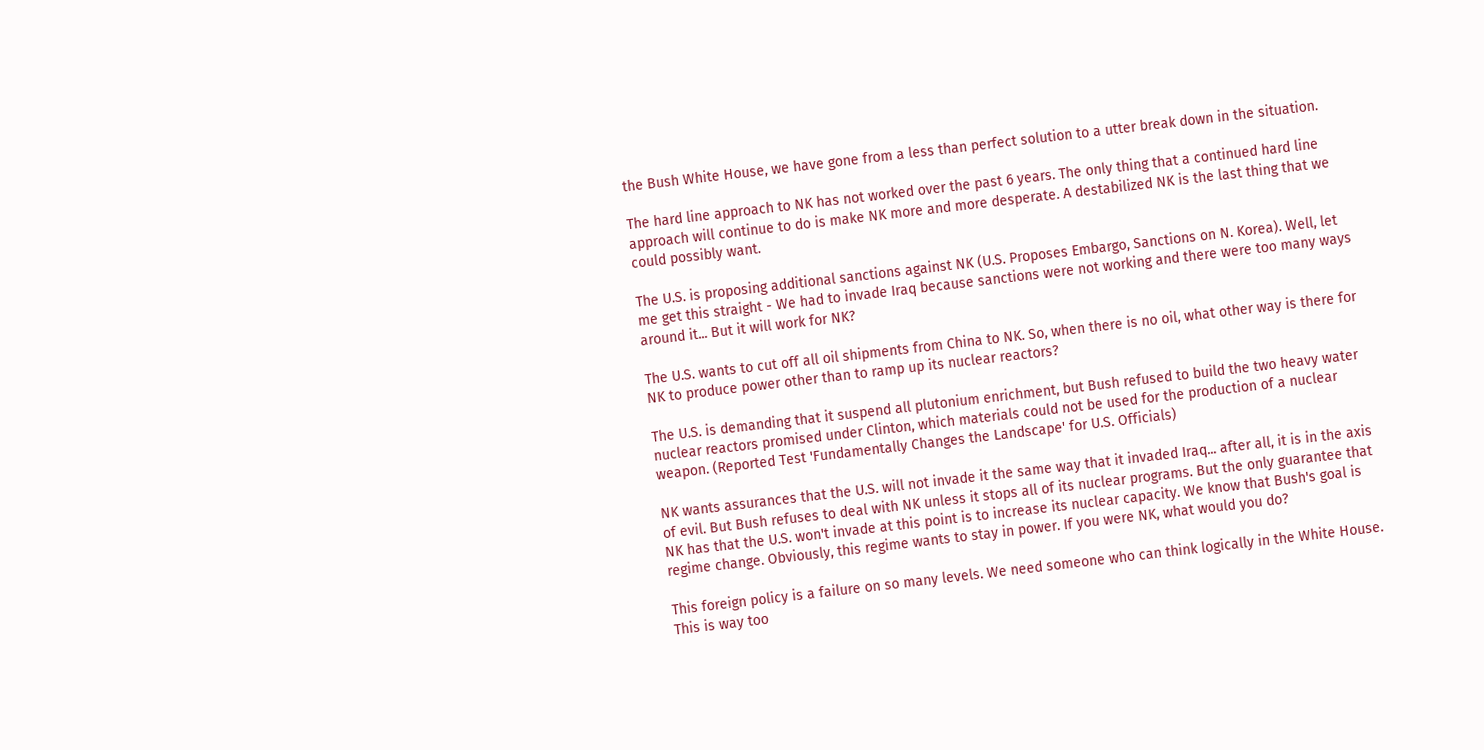the Bush White House, we have gone from a less than perfect solution to a utter break down in the situation.

The hard line approach to NK has not worked over the past 6 years. The only thing that a continued hard line approach will continue to do is make NK more and more desperate. A destabilized NK is the last thing that we could possibly want.

The U.S. is proposing additional sanctions against NK (U.S. Proposes Embargo, Sanctions on N. Korea). Well, let me get this straight - We had to invade Iraq because sanctions were not working and there were too many ways around it... But it will work for NK?

The U.S. wants to cut off all oil shipments from China to NK. So, when there is no oil, what other way is there for NK to produce power other than to ramp up its nuclear reactors?

The U.S. is demanding that it suspend all plutonium enrichment, but Bush refused to build the two heavy water nuclear reactors promised under Clinton, which materials could not be used for the production of a nuclear weapon. (Reported Test 'Fundamentally Changes the Landscape' for U.S. Officials)

NK wants assurances that the U.S. will not invade it the same way that it invaded Iraq... after all, it is in the axis of evil. But Bush refuses to deal with NK unless it stops all of its nuclear programs. But the only guarantee that NK has that the U.S. won't invade at this point is to increase its nuclear capacity. We know that Bush's goal is regime change. Obviously, this regime wants to stay in power. If you were NK, what would you do?

This foreign policy is a failure on so many levels. We need someone who can think logically in the White House. This is way too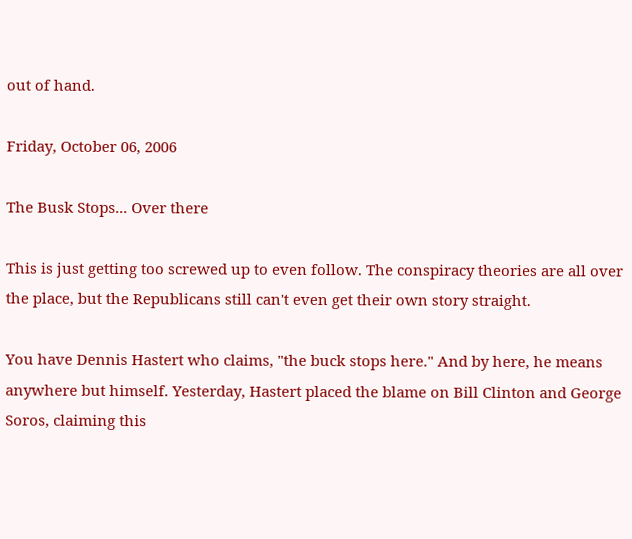out of hand.

Friday, October 06, 2006

The Busk Stops... Over there

This is just getting too screwed up to even follow. The conspiracy theories are all over the place, but the Republicans still can't even get their own story straight.

You have Dennis Hastert who claims, "the buck stops here." And by here, he means anywhere but himself. Yesterday, Hastert placed the blame on Bill Clinton and George Soros, claiming this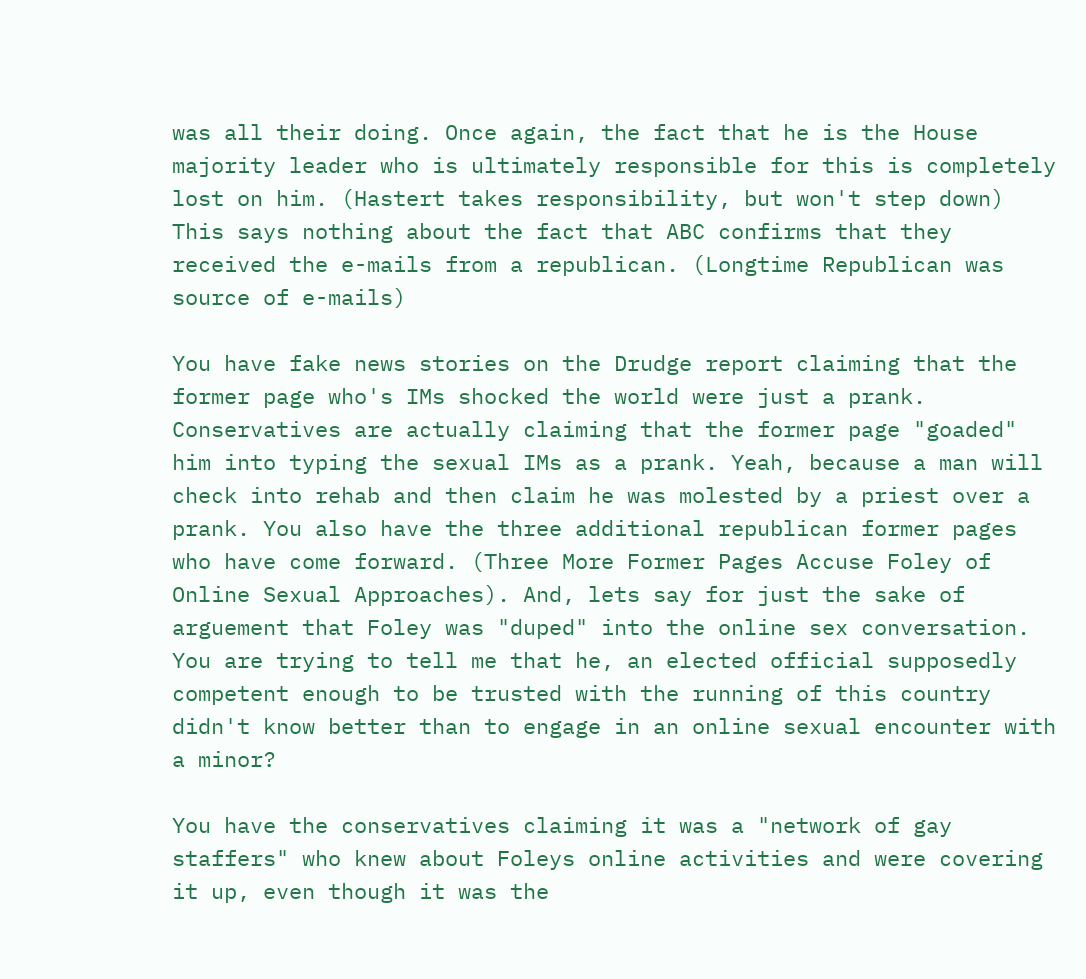was all their doing. Once again, the fact that he is the House majority leader who is ultimately responsible for this is completely lost on him. (Hastert takes responsibility, but won't step down) This says nothing about the fact that ABC confirms that they received the e-mails from a republican. (Longtime Republican was source of e-mails)

You have fake news stories on the Drudge report claiming that the former page who's IMs shocked the world were just a prank. Conservatives are actually claiming that the former page "goaded" him into typing the sexual IMs as a prank. Yeah, because a man will check into rehab and then claim he was molested by a priest over a prank. You also have the three additional republican former pages who have come forward. (Three More Former Pages Accuse Foley of Online Sexual Approaches). And, lets say for just the sake of arguement that Foley was "duped" into the online sex conversation. You are trying to tell me that he, an elected official supposedly competent enough to be trusted with the running of this country didn't know better than to engage in an online sexual encounter with a minor?

You have the conservatives claiming it was a "network of gay staffers" who knew about Foleys online activities and were covering it up, even though it was the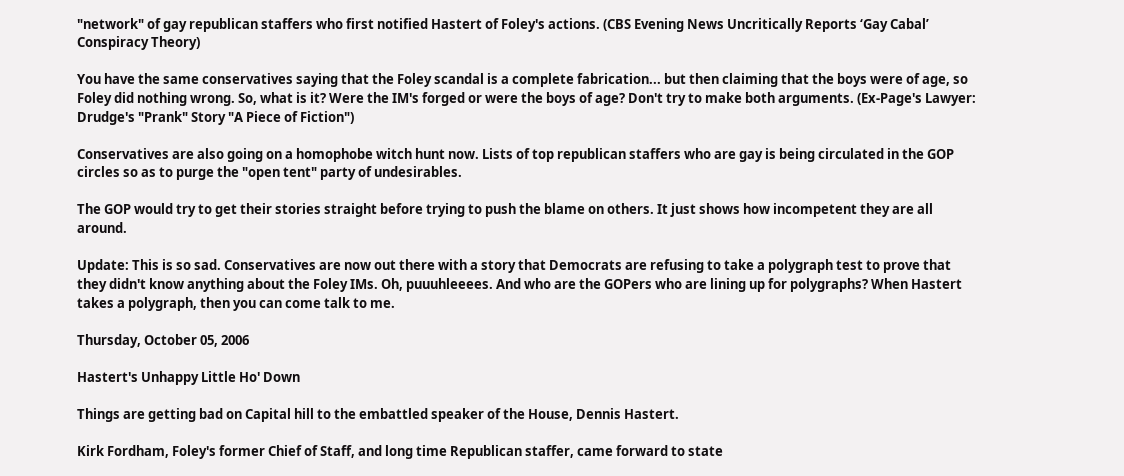"network" of gay republican staffers who first notified Hastert of Foley's actions. (CBS Evening News Uncritically Reports ‘Gay Cabal’ Conspiracy Theory)

You have the same conservatives saying that the Foley scandal is a complete fabrication... but then claiming that the boys were of age, so Foley did nothing wrong. So, what is it? Were the IM's forged or were the boys of age? Don't try to make both arguments. (Ex-Page's Lawyer: Drudge's "Prank" Story "A Piece of Fiction")

Conservatives are also going on a homophobe witch hunt now. Lists of top republican staffers who are gay is being circulated in the GOP circles so as to purge the "open tent" party of undesirables.

The GOP would try to get their stories straight before trying to push the blame on others. It just shows how incompetent they are all around.

Update: This is so sad. Conservatives are now out there with a story that Democrats are refusing to take a polygraph test to prove that they didn't know anything about the Foley IMs. Oh, puuuhleeees. And who are the GOPers who are lining up for polygraphs? When Hastert takes a polygraph, then you can come talk to me.

Thursday, October 05, 2006

Hastert's Unhappy Little Ho' Down

Things are getting bad on Capital hill to the embattled speaker of the House, Dennis Hastert.

Kirk Fordham, Foley's former Chief of Staff, and long time Republican staffer, came forward to state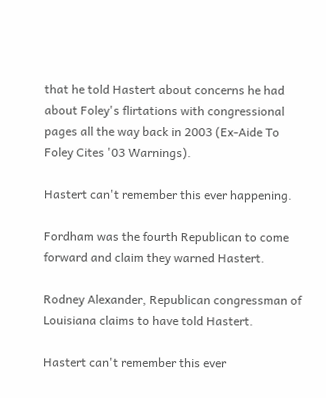that he told Hastert about concerns he had about Foley's flirtations with congressional pages all the way back in 2003 (Ex-Aide To Foley Cites '03 Warnings).

Hastert can't remember this ever happening.

Fordham was the fourth Republican to come forward and claim they warned Hastert.

Rodney Alexander, Republican congressman of Louisiana claims to have told Hastert.

Hastert can't remember this ever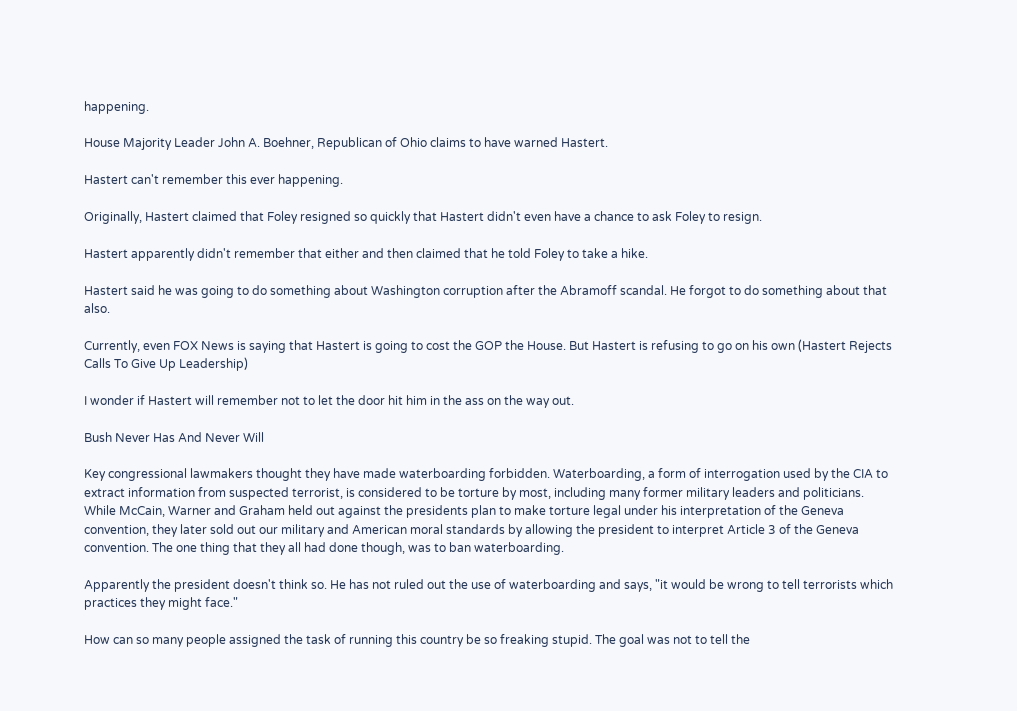happening.

House Majority Leader John A. Boehner, Republican of Ohio claims to have warned Hastert.

Hastert can't remember this ever happening.

Originally, Hastert claimed that Foley resigned so quickly that Hastert didn't even have a chance to ask Foley to resign.

Hastert apparently didn't remember that either and then claimed that he told Foley to take a hike.

Hastert said he was going to do something about Washington corruption after the Abramoff scandal. He forgot to do something about that also.

Currently, even FOX News is saying that Hastert is going to cost the GOP the House. But Hastert is refusing to go on his own (Hastert Rejects Calls To Give Up Leadership)

I wonder if Hastert will remember not to let the door hit him in the ass on the way out.

Bush Never Has And Never Will

Key congressional lawmakers thought they have made waterboarding forbidden. Waterboarding, a form of interrogation used by the CIA to extract information from suspected terrorist, is considered to be torture by most, including many former military leaders and politicians. While McCain, Warner and Graham held out against the presidents plan to make torture legal under his interpretation of the Geneva convention, they later sold out our military and American moral standards by allowing the president to interpret Article 3 of the Geneva convention. The one thing that they all had done though, was to ban waterboarding.

Apparently the president doesn't think so. He has not ruled out the use of waterboarding and says, "it would be wrong to tell terrorists which practices they might face."

How can so many people assigned the task of running this country be so freaking stupid. The goal was not to tell the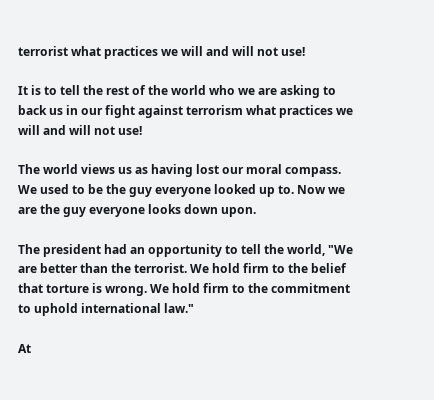terrorist what practices we will and will not use!

It is to tell the rest of the world who we are asking to back us in our fight against terrorism what practices we will and will not use!

The world views us as having lost our moral compass. We used to be the guy everyone looked up to. Now we are the guy everyone looks down upon.

The president had an opportunity to tell the world, "We are better than the terrorist. We hold firm to the belief that torture is wrong. We hold firm to the commitment to uphold international law."

At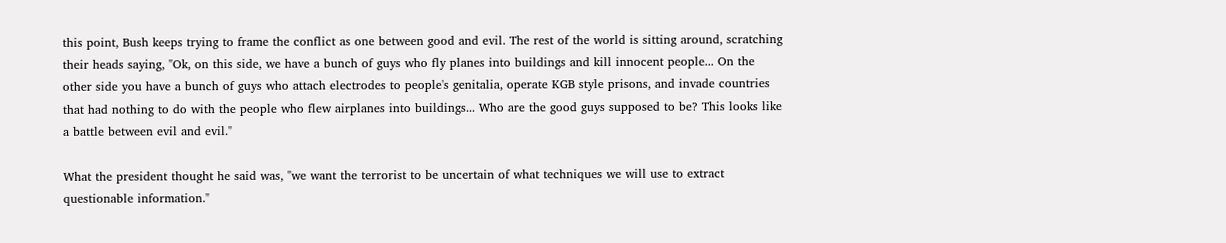this point, Bush keeps trying to frame the conflict as one between good and evil. The rest of the world is sitting around, scratching their heads saying, "Ok, on this side, we have a bunch of guys who fly planes into buildings and kill innocent people... On the other side you have a bunch of guys who attach electrodes to people's genitalia, operate KGB style prisons, and invade countries that had nothing to do with the people who flew airplanes into buildings... Who are the good guys supposed to be? This looks like a battle between evil and evil."

What the president thought he said was, "we want the terrorist to be uncertain of what techniques we will use to extract questionable information."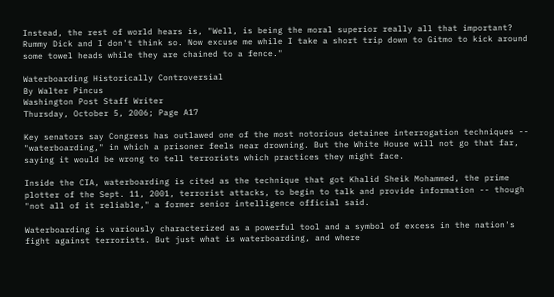Instead, the rest of world hears is, "Well, is being the moral superior really all that important? Rummy Dick and I don't think so. Now excuse me while I take a short trip down to Gitmo to kick around some towel heads while they are chained to a fence."

Waterboarding Historically Controversial
By Walter Pincus
Washington Post Staff Writer
Thursday, October 5, 2006; Page A17

Key senators say Congress has outlawed one of the most notorious detainee interrogation techniques -- "waterboarding," in which a prisoner feels near drowning. But the White House will not go that far, saying it would be wrong to tell terrorists which practices they might face.

Inside the CIA, waterboarding is cited as the technique that got Khalid Sheik Mohammed, the prime plotter of the Sept. 11, 2001, terrorist attacks, to begin to talk and provide information -- though "not all of it reliable," a former senior intelligence official said.

Waterboarding is variously characterized as a powerful tool and a symbol of excess in the nation's fight against terrorists. But just what is waterboarding, and where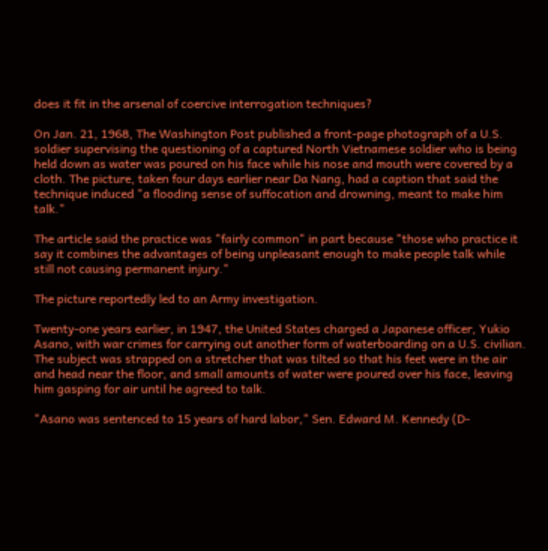does it fit in the arsenal of coercive interrogation techniques?

On Jan. 21, 1968, The Washington Post published a front-page photograph of a U.S. soldier supervising the questioning of a captured North Vietnamese soldier who is being held down as water was poured on his face while his nose and mouth were covered by a cloth. The picture, taken four days earlier near Da Nang, had a caption that said the technique induced "a flooding sense of suffocation and drowning, meant to make him talk."

The article said the practice was "fairly common" in part because "those who practice it say it combines the advantages of being unpleasant enough to make people talk while still not causing permanent injury."

The picture reportedly led to an Army investigation.

Twenty-one years earlier, in 1947, the United States charged a Japanese officer, Yukio Asano, with war crimes for carrying out another form of waterboarding on a U.S. civilian. The subject was strapped on a stretcher that was tilted so that his feet were in the air and head near the floor, and small amounts of water were poured over his face, leaving him gasping for air until he agreed to talk.

"Asano was sentenced to 15 years of hard labor," Sen. Edward M. Kennedy (D-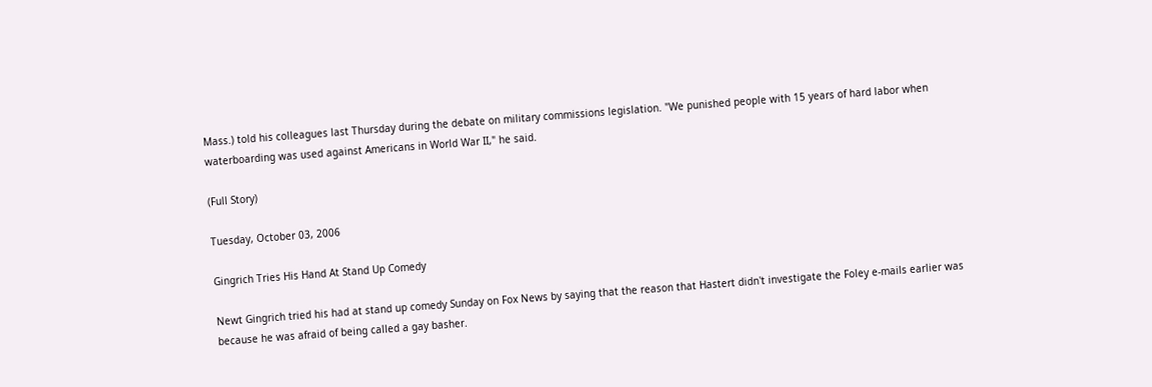Mass.) told his colleagues last Thursday during the debate on military commissions legislation. "We punished people with 15 years of hard labor when waterboarding was used against Americans in World War II," he said.

(Full Story)

Tuesday, October 03, 2006

Gingrich Tries His Hand At Stand Up Comedy

Newt Gingrich tried his had at stand up comedy Sunday on Fox News by saying that the reason that Hastert didn't investigate the Foley e-mails earlier was because he was afraid of being called a gay basher.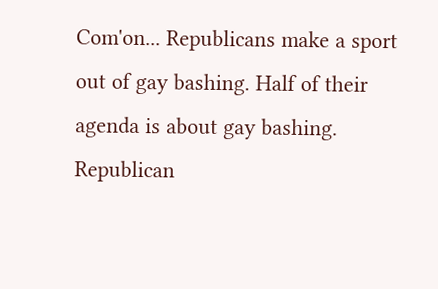Com'on... Republicans make a sport out of gay bashing. Half of their agenda is about gay bashing. Republican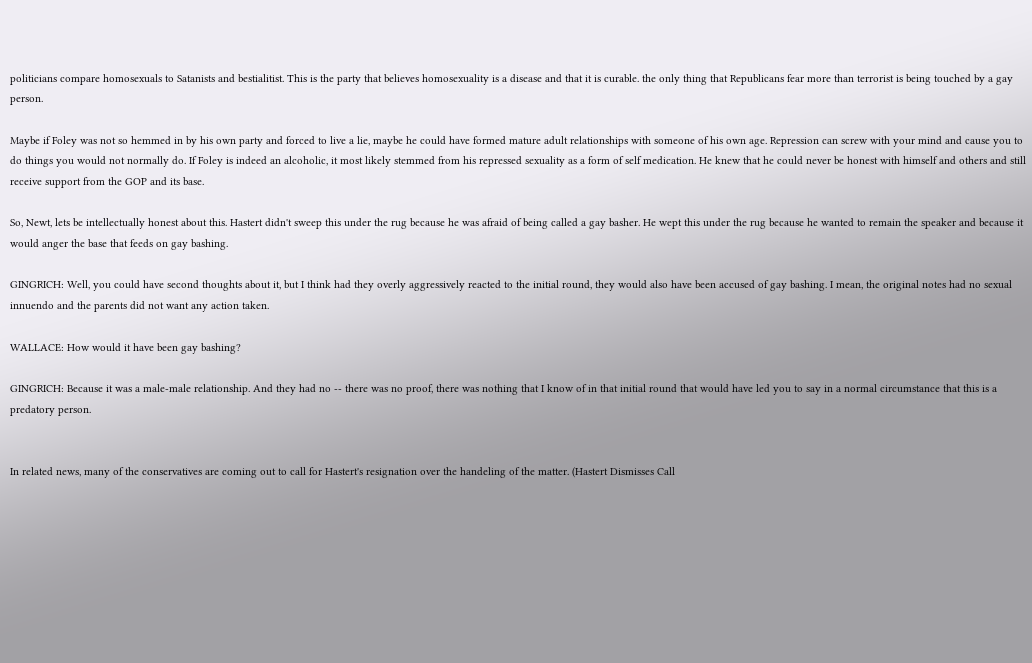politicians compare homosexuals to Satanists and bestialitist. This is the party that believes homosexuality is a disease and that it is curable. the only thing that Republicans fear more than terrorist is being touched by a gay person.

Maybe if Foley was not so hemmed in by his own party and forced to live a lie, maybe he could have formed mature adult relationships with someone of his own age. Repression can screw with your mind and cause you to do things you would not normally do. If Foley is indeed an alcoholic, it most likely stemmed from his repressed sexuality as a form of self medication. He knew that he could never be honest with himself and others and still receive support from the GOP and its base.

So, Newt, lets be intellectually honest about this. Hastert didn't sweep this under the rug because he was afraid of being called a gay basher. He wept this under the rug because he wanted to remain the speaker and because it would anger the base that feeds on gay bashing.

GINGRICH: Well, you could have second thoughts about it, but I think had they overly aggressively reacted to the initial round, they would also have been accused of gay bashing. I mean, the original notes had no sexual innuendo and the parents did not want any action taken.

WALLACE: How would it have been gay bashing?

GINGRICH: Because it was a male-male relationship. And they had no -- there was no proof, there was nothing that I know of in that initial round that would have led you to say in a normal circumstance that this is a predatory person.


In related news, many of the conservatives are coming out to call for Hastert's resignation over the handeling of the matter. (Hastert Dismisses Call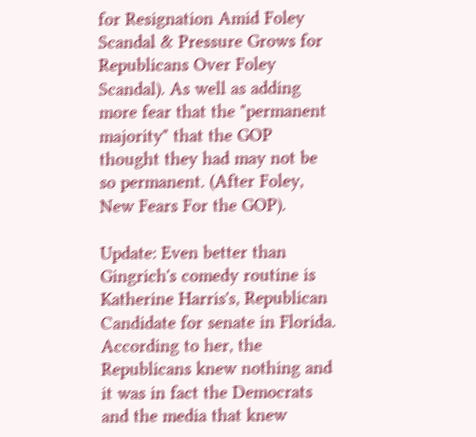for Resignation Amid Foley Scandal & Pressure Grows for Republicans Over Foley Scandal). As well as adding more fear that the "permanent majority" that the GOP thought they had may not be so permanent. (After Foley, New Fears For the GOP).

Update: Even better than Gingrich's comedy routine is Katherine Harris's, Republican Candidate for senate in Florida. According to her, the Republicans knew nothing and it was in fact the Democrats and the media that knew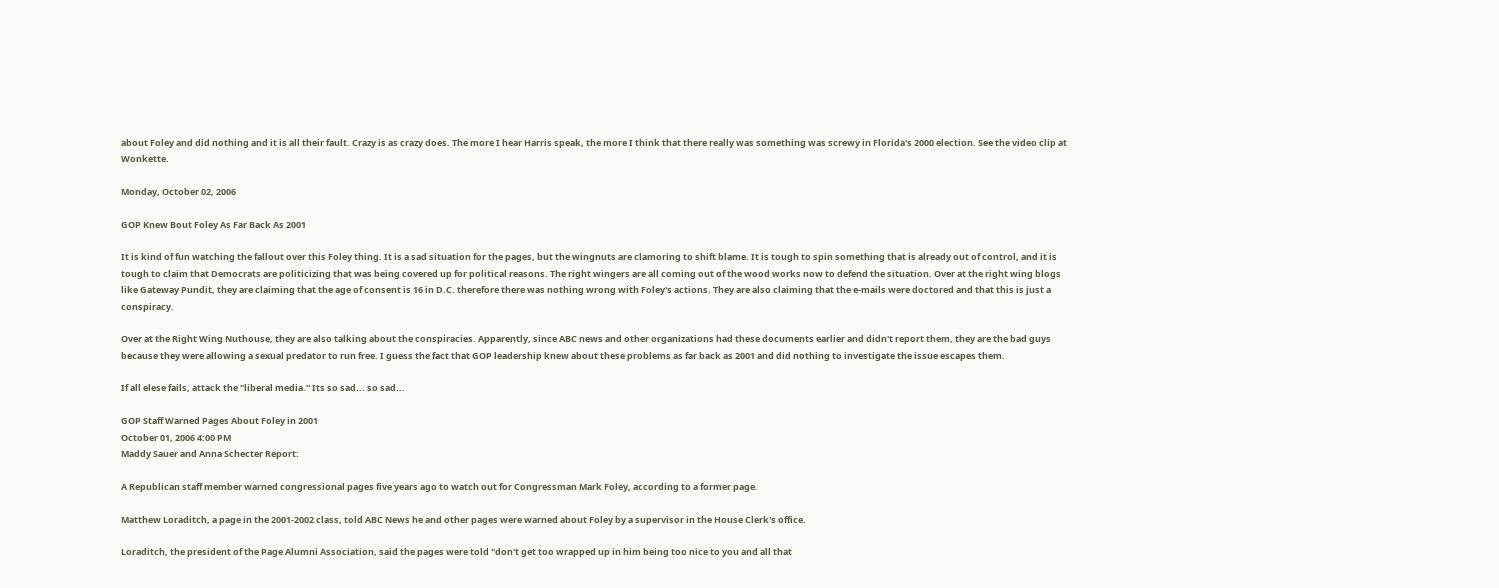about Foley and did nothing and it is all their fault. Crazy is as crazy does. The more I hear Harris speak, the more I think that there really was something was screwy in Florida's 2000 election. See the video clip at Wonkette.

Monday, October 02, 2006

GOP Knew Bout Foley As Far Back As 2001

It is kind of fun watching the fallout over this Foley thing. It is a sad situation for the pages, but the wingnuts are clamoring to shift blame. It is tough to spin something that is already out of control, and it is tough to claim that Democrats are politicizing that was being covered up for political reasons. The right wingers are all coming out of the wood works now to defend the situation. Over at the right wing blogs like Gateway Pundit, they are claiming that the age of consent is 16 in D.C. therefore there was nothing wrong with Foley's actions. They are also claiming that the e-mails were doctored and that this is just a conspiracy.

Over at the Right Wing Nuthouse, they are also talking about the conspiracies. Apparently, since ABC news and other organizations had these documents earlier and didn't report them, they are the bad guys because they were allowing a sexual predator to run free. I guess the fact that GOP leadership knew about these problems as far back as 2001 and did nothing to investigate the issue escapes them.

If all elese fails, attack the "liberal media." Its so sad... so sad...

GOP Staff Warned Pages About Foley in 2001
October 01, 2006 4:00 PM
Maddy Sauer and Anna Schecter Report:

A Republican staff member warned congressional pages five years ago to watch out for Congressman Mark Foley, according to a former page.

Matthew Loraditch, a page in the 2001-2002 class, told ABC News he and other pages were warned about Foley by a supervisor in the House Clerk's office.

Loraditch, the president of the Page Alumni Association, said the pages were told "don't get too wrapped up in him being too nice to you and all that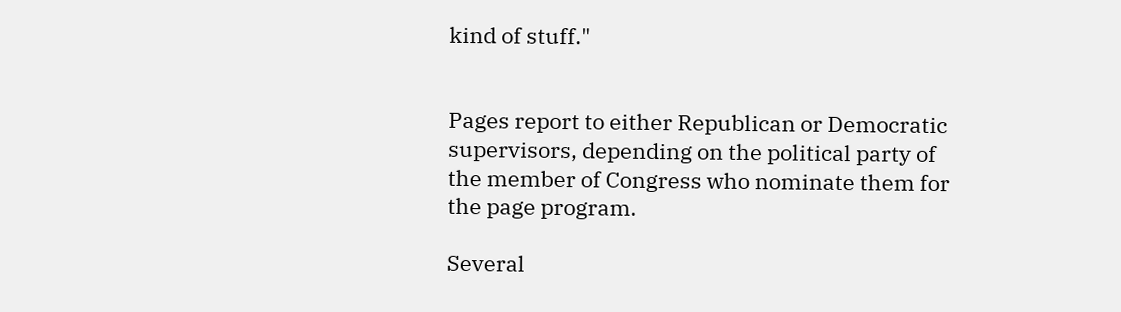kind of stuff."


Pages report to either Republican or Democratic supervisors, depending on the political party of the member of Congress who nominate them for the page program.

Several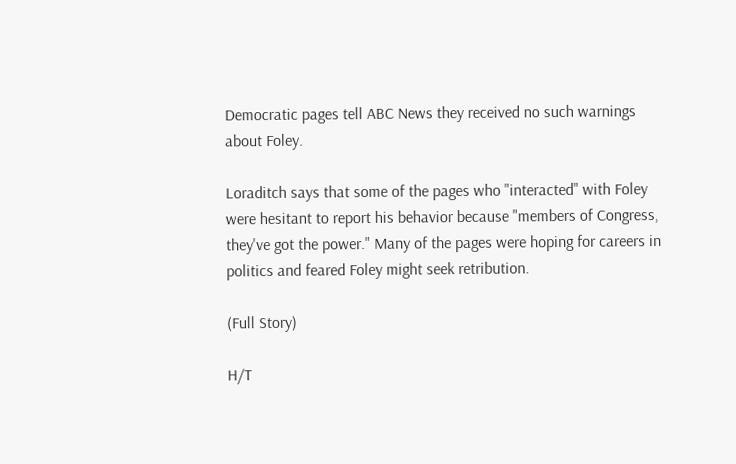Democratic pages tell ABC News they received no such warnings about Foley.

Loraditch says that some of the pages who "interacted" with Foley were hesitant to report his behavior because "members of Congress, they've got the power." Many of the pages were hoping for careers in politics and feared Foley might seek retribution.

(Full Story)

H/T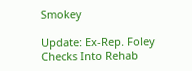Smokey

Update: Ex-Rep. Foley Checks Into Rehab